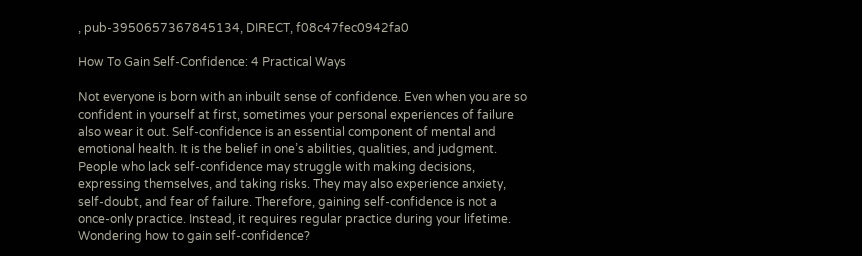, pub-3950657367845134, DIRECT, f08c47fec0942fa0

How To Gain Self-Confidence: 4 Practical Ways

Not everyone is born with an inbuilt sense of confidence. Even when you are so confident in yourself at first, sometimes your personal experiences of failure also wear it out. Self-confidence is an essential component of mental and emotional health. It is the belief in one’s abilities, qualities, and judgment. People who lack self-confidence may struggle with making decisions, expressing themselves, and taking risks. They may also experience anxiety, self-doubt, and fear of failure. Therefore, gaining self-confidence is not a once-only practice. Instead, it requires regular practice during your lifetime. Wondering how to gain self-confidence?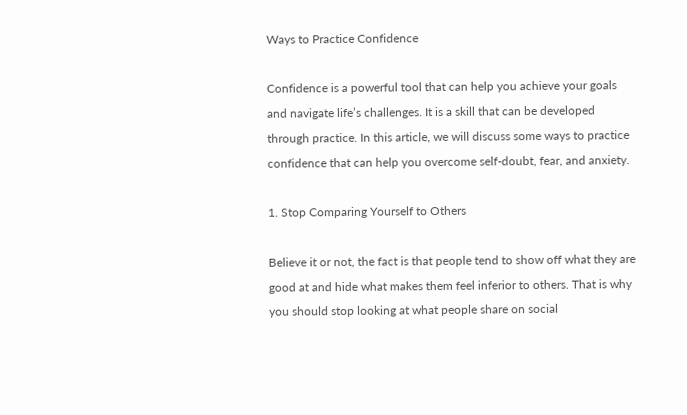Ways to Practice Confidence

Confidence is a powerful tool that can help you achieve your goals and navigate life’s challenges. It is a skill that can be developed through practice. In this article, we will discuss some ways to practice confidence that can help you overcome self-doubt, fear, and anxiety.

1. Stop Comparing Yourself to Others

Believe it or not, the fact is that people tend to show off what they are good at and hide what makes them feel inferior to others. That is why you should stop looking at what people share on social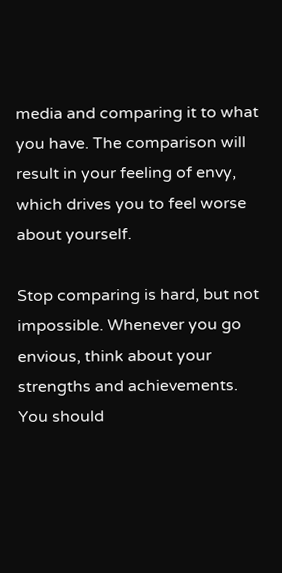media and comparing it to what you have. The comparison will result in your feeling of envy, which drives you to feel worse about yourself.

Stop comparing is hard, but not impossible. Whenever you go envious, think about your strengths and achievements. You should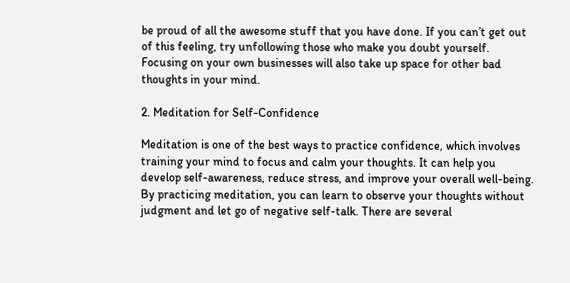be proud of all the awesome stuff that you have done. If you can’t get out of this feeling, try unfollowing those who make you doubt yourself. Focusing on your own businesses will also take up space for other bad thoughts in your mind.

2. Meditation for Self-Confidence

Meditation is one of the best ways to practice confidence, which involves training your mind to focus and calm your thoughts. It can help you develop self-awareness, reduce stress, and improve your overall well-being. By practicing meditation, you can learn to observe your thoughts without judgment and let go of negative self-talk. There are several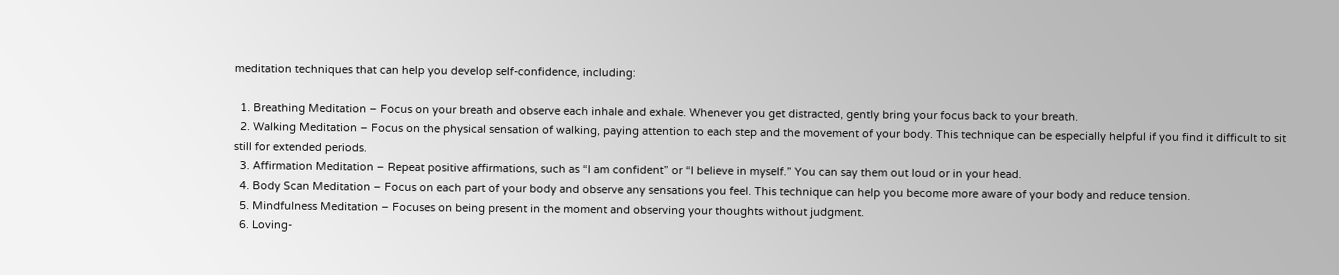meditation techniques that can help you develop self-confidence, including:

  1. Breathing Meditation – Focus on your breath and observe each inhale and exhale. Whenever you get distracted, gently bring your focus back to your breath.
  2. Walking Meditation – Focus on the physical sensation of walking, paying attention to each step and the movement of your body. This technique can be especially helpful if you find it difficult to sit still for extended periods.
  3. Affirmation Meditation – Repeat positive affirmations, such as “I am confident” or “I believe in myself.” You can say them out loud or in your head.
  4. Body Scan Meditation – Focus on each part of your body and observe any sensations you feel. This technique can help you become more aware of your body and reduce tension.
  5. Mindfulness Meditation – Focuses on being present in the moment and observing your thoughts without judgment.
  6. Loving-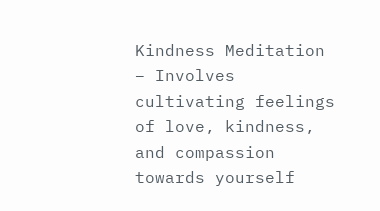Kindness Meditation – Involves cultivating feelings of love, kindness, and compassion towards yourself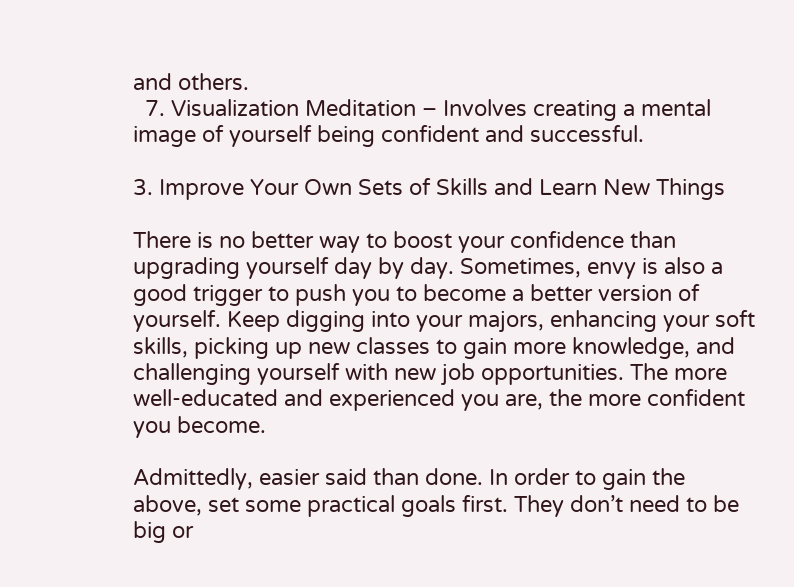and others.
  7. Visualization Meditation – Involves creating a mental image of yourself being confident and successful.

3. Improve Your Own Sets of Skills and Learn New Things

There is no better way to boost your confidence than upgrading yourself day by day. Sometimes, envy is also a good trigger to push you to become a better version of yourself. Keep digging into your majors, enhancing your soft skills, picking up new classes to gain more knowledge, and challenging yourself with new job opportunities. The more well-educated and experienced you are, the more confident you become.

Admittedly, easier said than done. In order to gain the above, set some practical goals first. They don’t need to be big or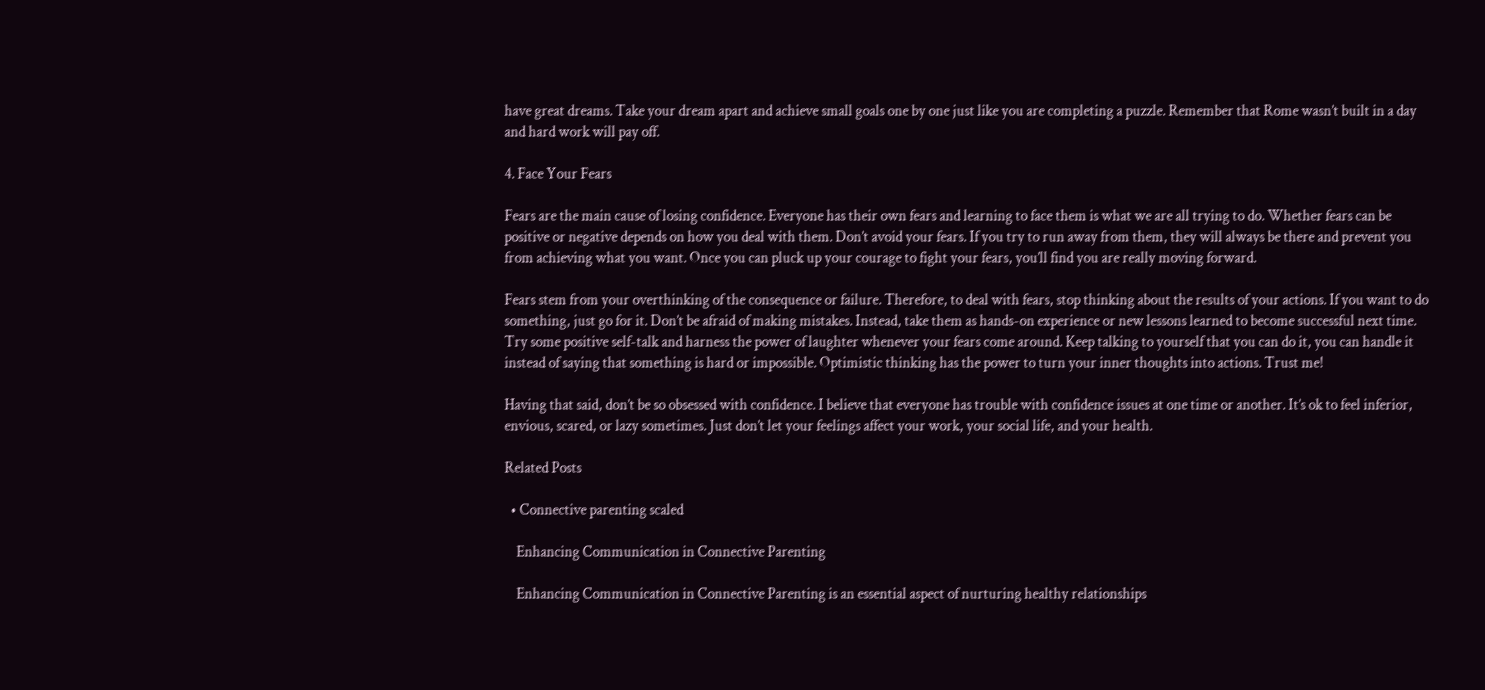have great dreams. Take your dream apart and achieve small goals one by one just like you are completing a puzzle. Remember that Rome wasn’t built in a day and hard work will pay off.

4. Face Your Fears

Fears are the main cause of losing confidence. Everyone has their own fears and learning to face them is what we are all trying to do. Whether fears can be positive or negative depends on how you deal with them. Don’t avoid your fears. If you try to run away from them, they will always be there and prevent you from achieving what you want. Once you can pluck up your courage to fight your fears, you’ll find you are really moving forward.

Fears stem from your overthinking of the consequence or failure. Therefore, to deal with fears, stop thinking about the results of your actions. If you want to do something, just go for it. Don’t be afraid of making mistakes. Instead, take them as hands-on experience or new lessons learned to become successful next time. Try some positive self-talk and harness the power of laughter whenever your fears come around. Keep talking to yourself that you can do it, you can handle it instead of saying that something is hard or impossible. Optimistic thinking has the power to turn your inner thoughts into actions. Trust me!

Having that said, don’t be so obsessed with confidence. I believe that everyone has trouble with confidence issues at one time or another. It’s ok to feel inferior, envious, scared, or lazy sometimes. Just don’t let your feelings affect your work, your social life, and your health.

Related Posts

  • Connective parenting scaled

    Enhancing Communication in Connective Parenting

    Enhancing Communication in Connective Parenting is an essential aspect of nurturing healthy relationships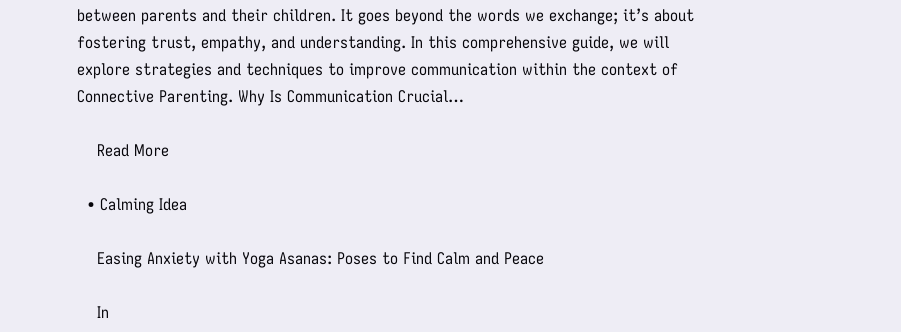between parents and their children. It goes beyond the words we exchange; it’s about fostering trust, empathy, and understanding. In this comprehensive guide, we will explore strategies and techniques to improve communication within the context of Connective Parenting. Why Is Communication Crucial…

    Read More

  • Calming Idea

    Easing Anxiety with Yoga Asanas: Poses to Find Calm and Peace

    In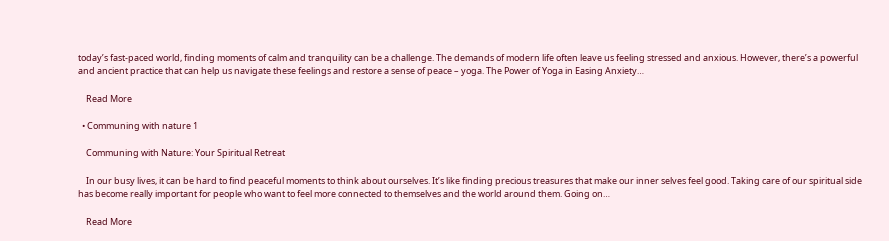today’s fast-paced world, finding moments of calm and tranquility can be a challenge. The demands of modern life often leave us feeling stressed and anxious. However, there’s a powerful and ancient practice that can help us navigate these feelings and restore a sense of peace – yoga. The Power of Yoga in Easing Anxiety…

    Read More

  • Communing with nature 1

    Communing with Nature: Your Spiritual Retreat

    In our busy lives, it can be hard to find peaceful moments to think about ourselves. It’s like finding precious treasures that make our inner selves feel good. Taking care of our spiritual side has become really important for people who want to feel more connected to themselves and the world around them. Going on…

    Read More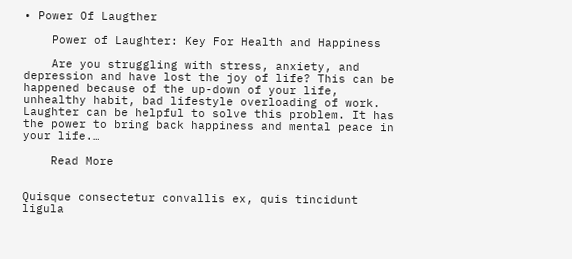• Power Of Laugther

    Power of Laughter: Key For Health and Happiness

    Are you struggling with stress, anxiety, and depression and have lost the joy of life? This can be happened because of the up-down of your life, unhealthy habit, bad lifestyle overloading of work. Laughter can be helpful to solve this problem. It has the power to bring back happiness and mental peace in your life.…

    Read More


Quisque consectetur convallis ex, quis tincidunt ligula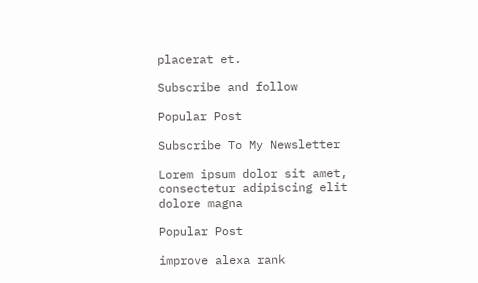placerat et.

Subscribe and follow

Popular Post

Subscribe To My Newsletter

Lorem ipsum dolor sit amet, consectetur adipiscing elit dolore magna

Popular Post

improve alexa rank